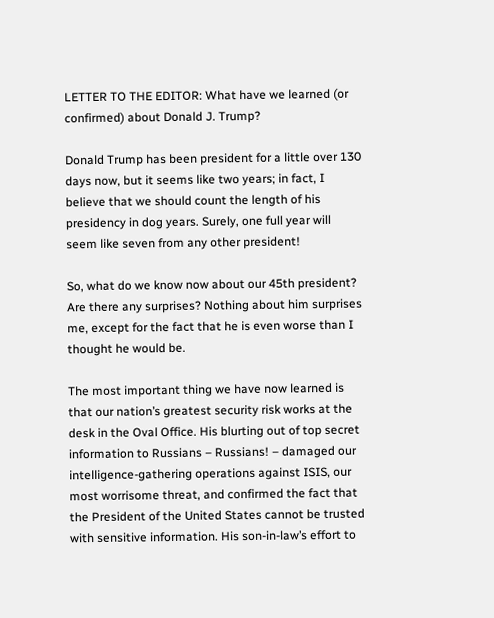LETTER TO THE EDITOR: What have we learned (or confirmed) about Donald J. Trump?

Donald Trump has been president for a little over 130 days now, but it seems like two years; in fact, I believe that we should count the length of his presidency in dog years. Surely, one full year will seem like seven from any other president!

So, what do we know now about our 45th president? Are there any surprises? Nothing about him surprises me, except for the fact that he is even worse than I thought he would be.

The most important thing we have now learned is that our nation’s greatest security risk works at the desk in the Oval Office. His blurting out of top secret information to Russians – Russians! – damaged our intelligence-gathering operations against ISIS, our most worrisome threat, and confirmed the fact that the President of the United States cannot be trusted with sensitive information. His son-in-law’s effort to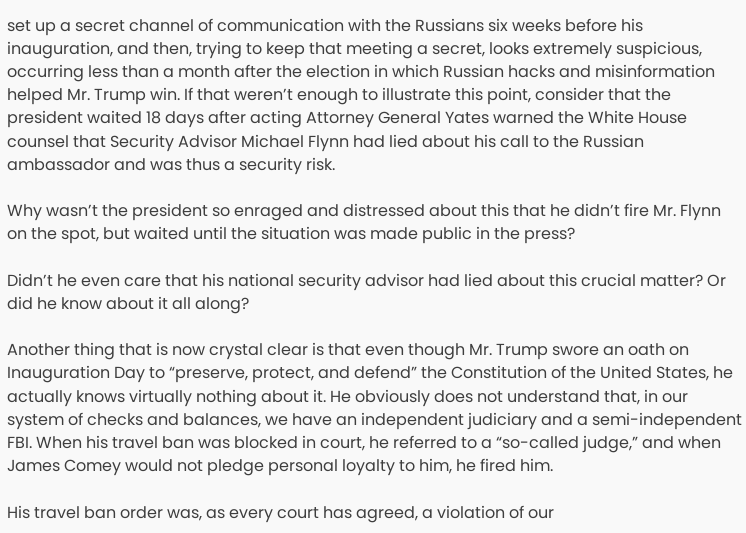set up a secret channel of communication with the Russians six weeks before his inauguration, and then, trying to keep that meeting a secret, looks extremely suspicious, occurring less than a month after the election in which Russian hacks and misinformation helped Mr. Trump win. If that weren’t enough to illustrate this point, consider that the president waited 18 days after acting Attorney General Yates warned the White House counsel that Security Advisor Michael Flynn had lied about his call to the Russian ambassador and was thus a security risk.

Why wasn’t the president so enraged and distressed about this that he didn’t fire Mr. Flynn on the spot, but waited until the situation was made public in the press?

Didn’t he even care that his national security advisor had lied about this crucial matter? Or did he know about it all along?

Another thing that is now crystal clear is that even though Mr. Trump swore an oath on Inauguration Day to “preserve, protect, and defend” the Constitution of the United States, he actually knows virtually nothing about it. He obviously does not understand that, in our system of checks and balances, we have an independent judiciary and a semi-independent FBI. When his travel ban was blocked in court, he referred to a “so-called judge,” and when James Comey would not pledge personal loyalty to him, he fired him.

His travel ban order was, as every court has agreed, a violation of our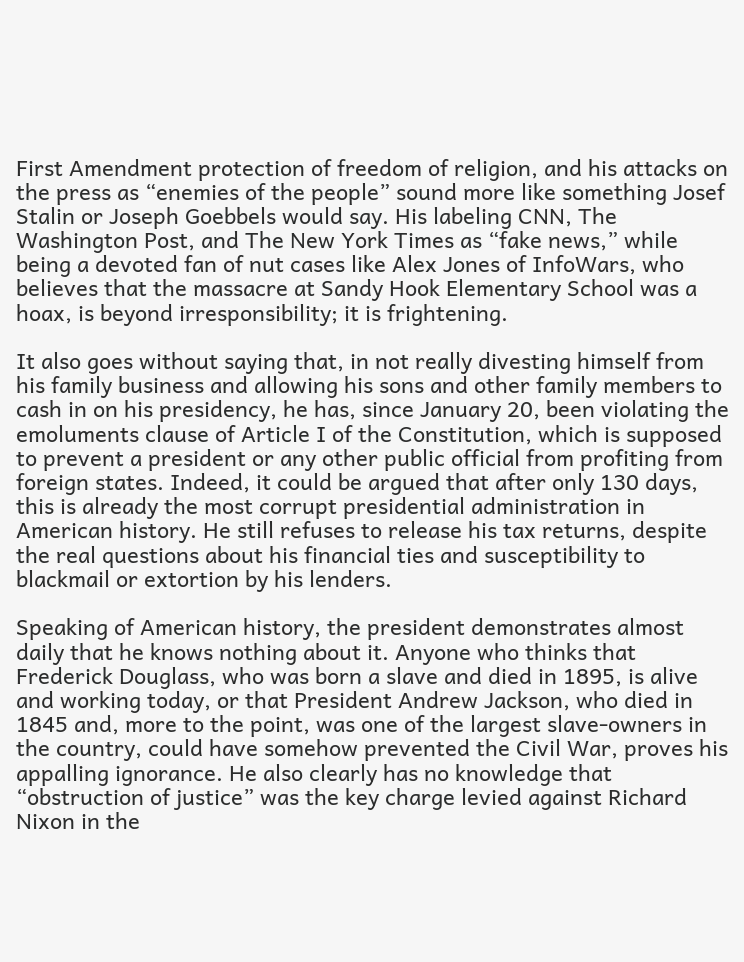First Amendment protection of freedom of religion, and his attacks on the press as “enemies of the people” sound more like something Josef Stalin or Joseph Goebbels would say. His labeling CNN, The Washington Post, and The New York Times as “fake news,” while being a devoted fan of nut cases like Alex Jones of InfoWars, who believes that the massacre at Sandy Hook Elementary School was a hoax, is beyond irresponsibility; it is frightening.

It also goes without saying that, in not really divesting himself from his family business and allowing his sons and other family members to cash in on his presidency, he has, since January 20, been violating the emoluments clause of Article I of the Constitution, which is supposed to prevent a president or any other public official from profiting from foreign states. Indeed, it could be argued that after only 130 days, this is already the most corrupt presidential administration in American history. He still refuses to release his tax returns, despite the real questions about his financial ties and susceptibility to blackmail or extortion by his lenders.

Speaking of American history, the president demonstrates almost daily that he knows nothing about it. Anyone who thinks that Frederick Douglass, who was born a slave and died in 1895, is alive and working today, or that President Andrew Jackson, who died in 1845 and, more to the point, was one of the largest slave-owners in the country, could have somehow prevented the Civil War, proves his appalling ignorance. He also clearly has no knowledge that “obstruction of justice” was the key charge levied against Richard Nixon in the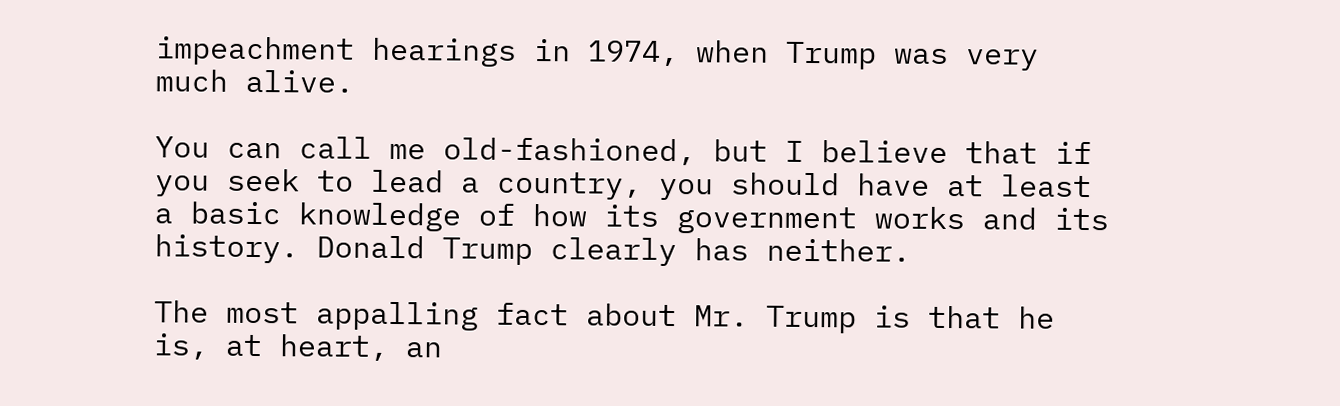impeachment hearings in 1974, when Trump was very much alive.

You can call me old-fashioned, but I believe that if you seek to lead a country, you should have at least a basic knowledge of how its government works and its history. Donald Trump clearly has neither.

The most appalling fact about Mr. Trump is that he is, at heart, an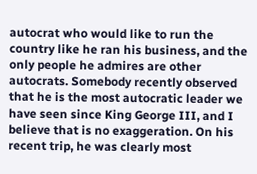autocrat who would like to run the country like he ran his business, and the only people he admires are other autocrats. Somebody recently observed that he is the most autocratic leader we have seen since King George III, and I believe that is no exaggeration. On his recent trip, he was clearly most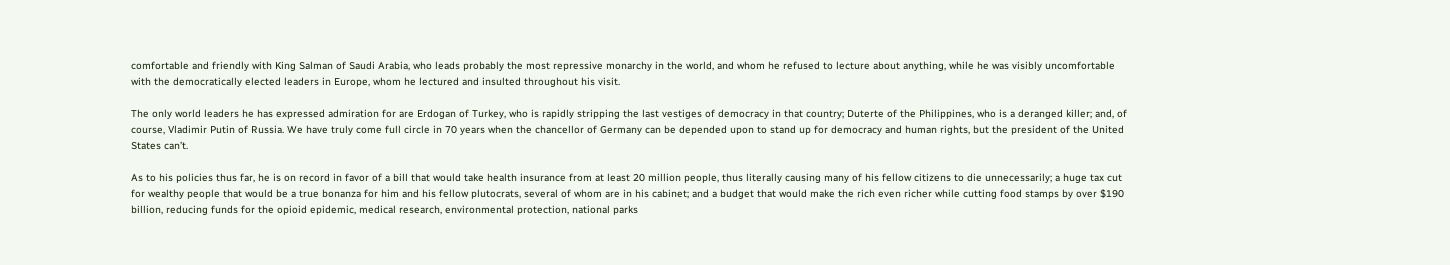comfortable and friendly with King Salman of Saudi Arabia, who leads probably the most repressive monarchy in the world, and whom he refused to lecture about anything, while he was visibly uncomfortable with the democratically elected leaders in Europe, whom he lectured and insulted throughout his visit.

The only world leaders he has expressed admiration for are Erdogan of Turkey, who is rapidly stripping the last vestiges of democracy in that country; Duterte of the Philippines, who is a deranged killer; and, of course, Vladimir Putin of Russia. We have truly come full circle in 70 years when the chancellor of Germany can be depended upon to stand up for democracy and human rights, but the president of the United States can’t.

As to his policies thus far, he is on record in favor of a bill that would take health insurance from at least 20 million people, thus literally causing many of his fellow citizens to die unnecessarily; a huge tax cut for wealthy people that would be a true bonanza for him and his fellow plutocrats, several of whom are in his cabinet; and a budget that would make the rich even richer while cutting food stamps by over $190 billion, reducing funds for the opioid epidemic, medical research, environmental protection, national parks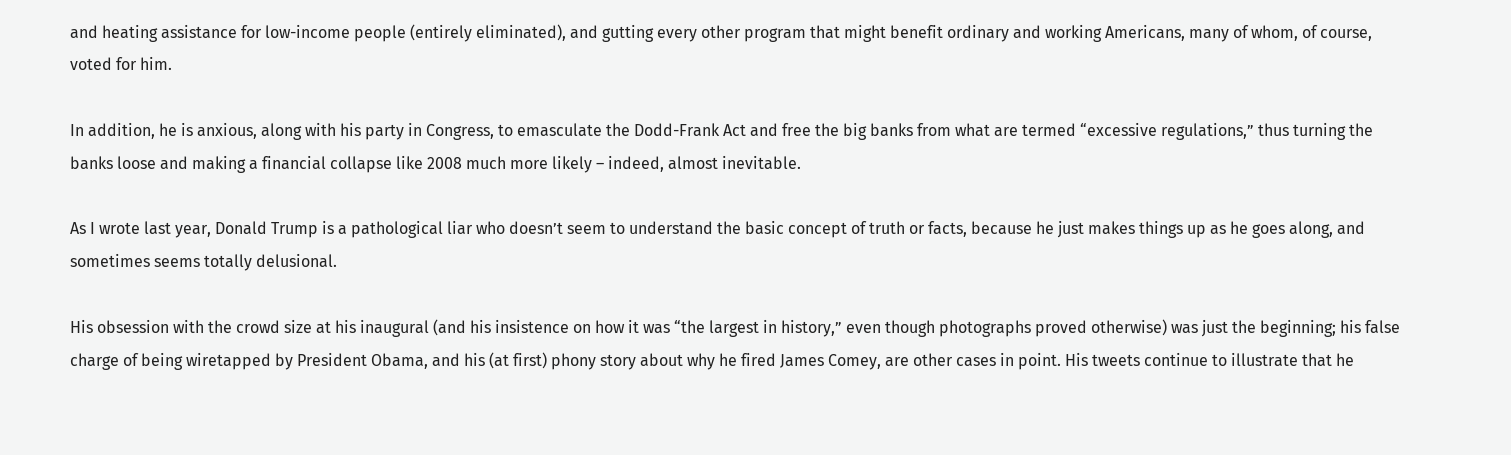and heating assistance for low-income people (entirely eliminated), and gutting every other program that might benefit ordinary and working Americans, many of whom, of course, voted for him.

In addition, he is anxious, along with his party in Congress, to emasculate the Dodd-Frank Act and free the big banks from what are termed “excessive regulations,” thus turning the banks loose and making a financial collapse like 2008 much more likely – indeed, almost inevitable.

As I wrote last year, Donald Trump is a pathological liar who doesn’t seem to understand the basic concept of truth or facts, because he just makes things up as he goes along, and sometimes seems totally delusional.

His obsession with the crowd size at his inaugural (and his insistence on how it was “the largest in history,” even though photographs proved otherwise) was just the beginning; his false charge of being wiretapped by President Obama, and his (at first) phony story about why he fired James Comey, are other cases in point. His tweets continue to illustrate that he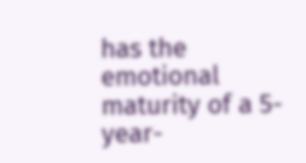has the emotional maturity of a 5-year-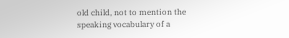old child, not to mention the speaking vocabulary of a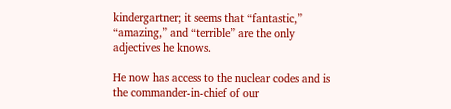kindergartner; it seems that “fantastic,” “amazing,” and “terrible” are the only adjectives he knows.

He now has access to the nuclear codes and is the commander-in-chief of our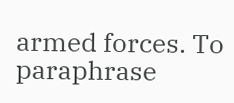armed forces. To paraphrase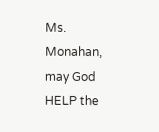Ms. Monahan, may God HELP the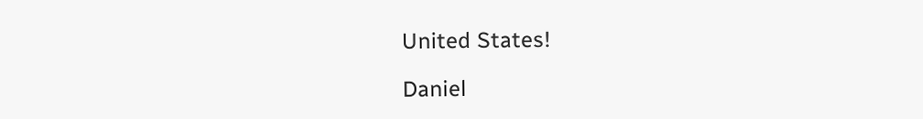United States!

Daniel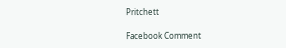Pritchett

Facebook Comment